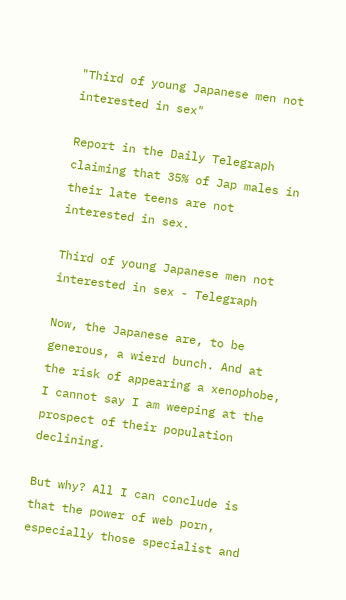"Third of young Japanese men not interested in sex"

Report in the Daily Telegraph claiming that 35% of Jap males in their late teens are not interested in sex.

Third of young Japanese men not interested in sex - Telegraph

Now, the Japanese are, to be generous, a wierd bunch. And at the risk of appearing a xenophobe, I cannot say I am weeping at the prospect of their population declining.

But why? All I can conclude is that the power of web porn, especially those specialist and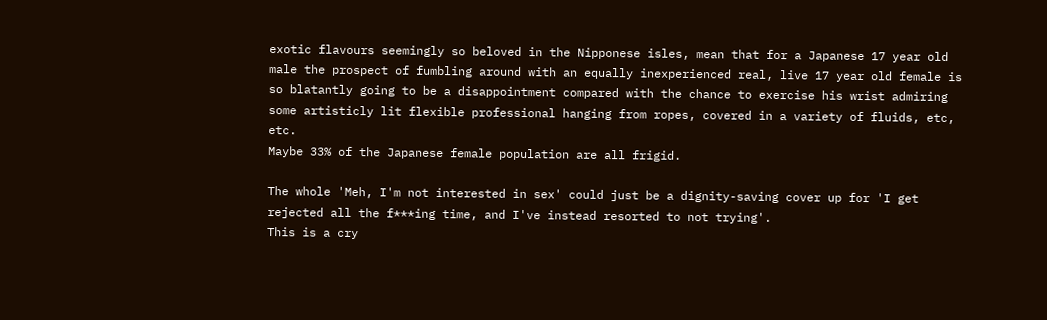exotic flavours seemingly so beloved in the Nipponese isles, mean that for a Japanese 17 year old male the prospect of fumbling around with an equally inexperienced real, live 17 year old female is so blatantly going to be a disappointment compared with the chance to exercise his wrist admiring some artisticly lit flexible professional hanging from ropes, covered in a variety of fluids, etc, etc.
Maybe 33% of the Japanese female population are all frigid.

The whole 'Meh, I'm not interested in sex' could just be a dignity-saving cover up for 'I get rejected all the f***ing time, and I've instead resorted to not trying'.
This is a cry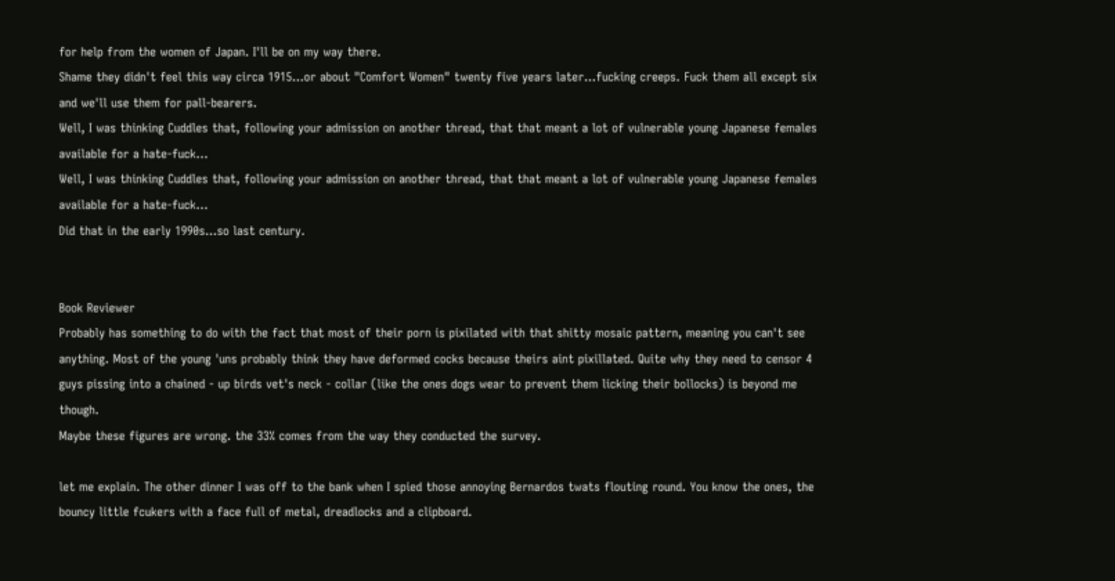for help from the women of Japan. I'll be on my way there.
Shame they didn't feel this way circa 1915...or about "Comfort Women" twenty five years later...fucking creeps. Fuck them all except six and we'll use them for pall-bearers.
Well, I was thinking Cuddles that, following your admission on another thread, that that meant a lot of vulnerable young Japanese females available for a hate-fuck...
Well, I was thinking Cuddles that, following your admission on another thread, that that meant a lot of vulnerable young Japanese females available for a hate-fuck...
Did that in the early 1990s...so last century.


Book Reviewer
Probably has something to do with the fact that most of their porn is pixilated with that shitty mosaic pattern, meaning you can't see anything. Most of the young 'uns probably think they have deformed cocks because theirs aint pixillated. Quite why they need to censor 4 guys pissing into a chained - up birds vet's neck - collar (like the ones dogs wear to prevent them licking their bollocks) is beyond me though.
Maybe these figures are wrong. the 33% comes from the way they conducted the survey.

let me explain. The other dinner I was off to the bank when I spied those annoying Bernardos twats flouting round. You know the ones, the bouncy little fcukers with a face full of metal, dreadlocks and a clipboard.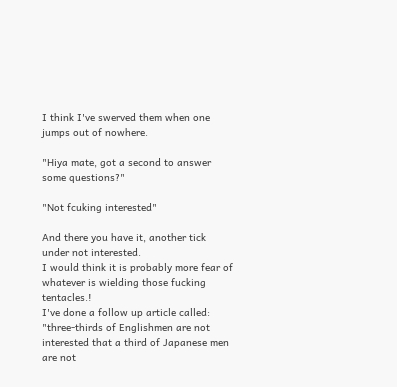I think I've swerved them when one jumps out of nowhere.

"Hiya mate, got a second to answer some questions?"

"Not fcuking interested"

And there you have it, another tick under not interested.
I would think it is probably more fear of whatever is wielding those fucking tentacles.!
I've done a follow up article called: "three-thirds of Englishmen are not interested that a third of Japanese men are not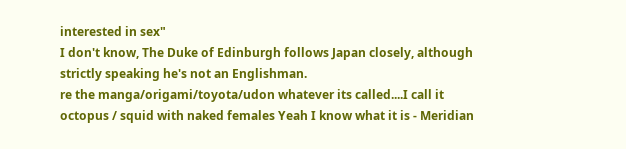interested in sex"
I don't know, The Duke of Edinburgh follows Japan closely, although strictly speaking he's not an Englishman.
re the manga/origami/toyota/udon whatever its called....I call it octopus / squid with naked females Yeah I know what it is - Meridian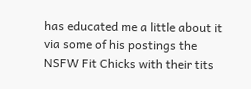has educated me a little about it via some of his postings the NSFW Fit Chicks with their tits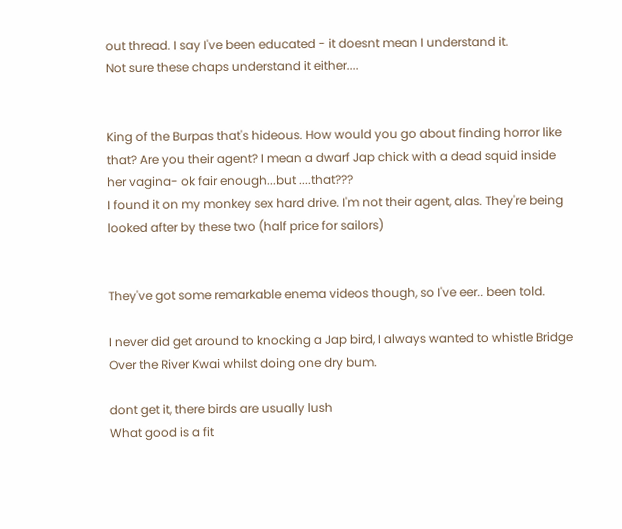out thread. I say I've been educated - it doesnt mean I understand it.
Not sure these chaps understand it either....


King of the Burpas that's hideous. How would you go about finding horror like that? Are you their agent? I mean a dwarf Jap chick with a dead squid inside her vagina- ok fair enough...but ....that???
I found it on my monkey sex hard drive. I'm not their agent, alas. They're being looked after by these two (half price for sailors)


They've got some remarkable enema videos though, so I've eer.. been told.

I never did get around to knocking a Jap bird, I always wanted to whistle Bridge Over the River Kwai whilst doing one dry bum.

dont get it, there birds are usually lush
What good is a fit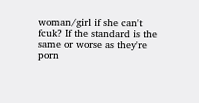woman/girl if she can't fcuk? If the standard is the same or worse as they're porn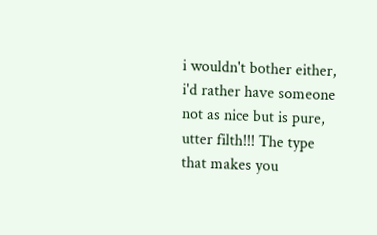i wouldn't bother either, i'd rather have someone not as nice but is pure, utter filth!!! The type that makes you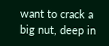want to crack a big nut, deep in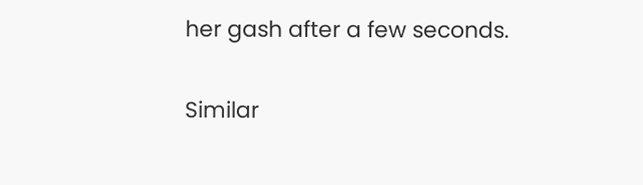her gash after a few seconds.

Similar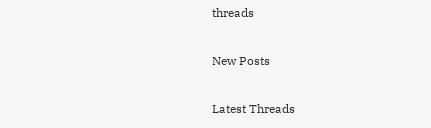threads

New Posts

Latest Threads